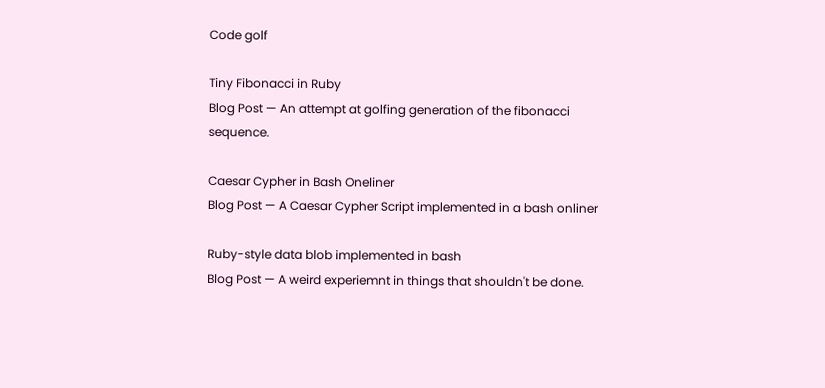Code golf

Tiny Fibonacci in Ruby
Blog Post — An attempt at golfing generation of the fibonacci sequence.

Caesar Cypher in Bash Oneliner
Blog Post — A Caesar Cypher Script implemented in a bash onliner

Ruby-style data blob implemented in bash
Blog Post — A weird experiemnt in things that shouldn't be done.